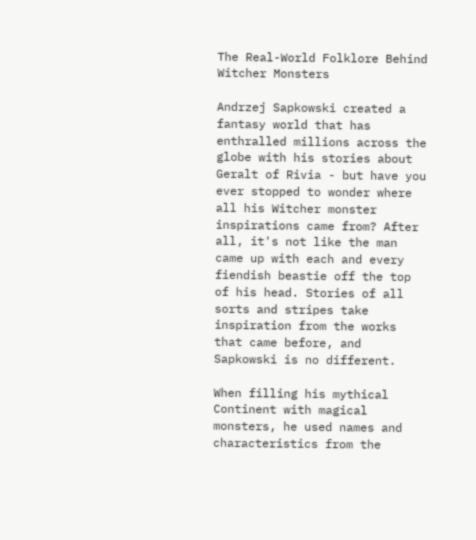The Real-World Folklore Behind Witcher Monsters

Andrzej Sapkowski created a fantasy world that has enthralled millions across the globe with his stories about Geralt of Rivia - but have you ever stopped to wonder where all his Witcher monster inspirations came from? After all, it's not like the man came up with each and every fiendish beastie off the top of his head. Stories of all sorts and stripes take inspiration from the works that came before, and Sapkowski is no different.

When filling his mythical Continent with magical monsters, he used names and characteristics from the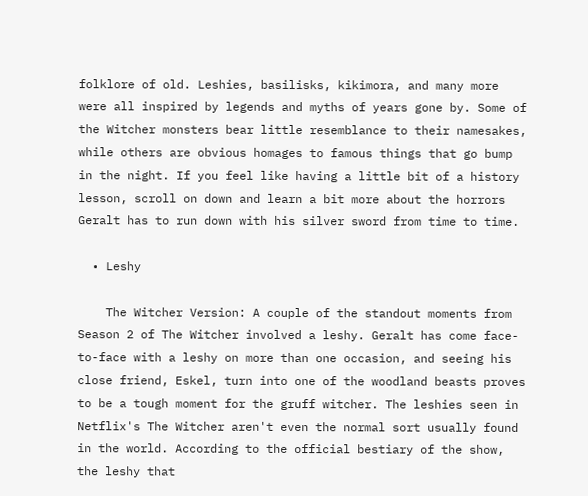folklore of old. Leshies, basilisks, kikimora, and many more were all inspired by legends and myths of years gone by. Some of the Witcher monsters bear little resemblance to their namesakes, while others are obvious homages to famous things that go bump in the night. If you feel like having a little bit of a history lesson, scroll on down and learn a bit more about the horrors Geralt has to run down with his silver sword from time to time.

  • Leshy

    The Witcher Version: A couple of the standout moments from Season 2 of The Witcher involved a leshy. Geralt has come face-to-face with a leshy on more than one occasion, and seeing his close friend, Eskel, turn into one of the woodland beasts proves to be a tough moment for the gruff witcher. The leshies seen in Netflix's The Witcher aren't even the normal sort usually found in the world. According to the official bestiary of the show, the leshy that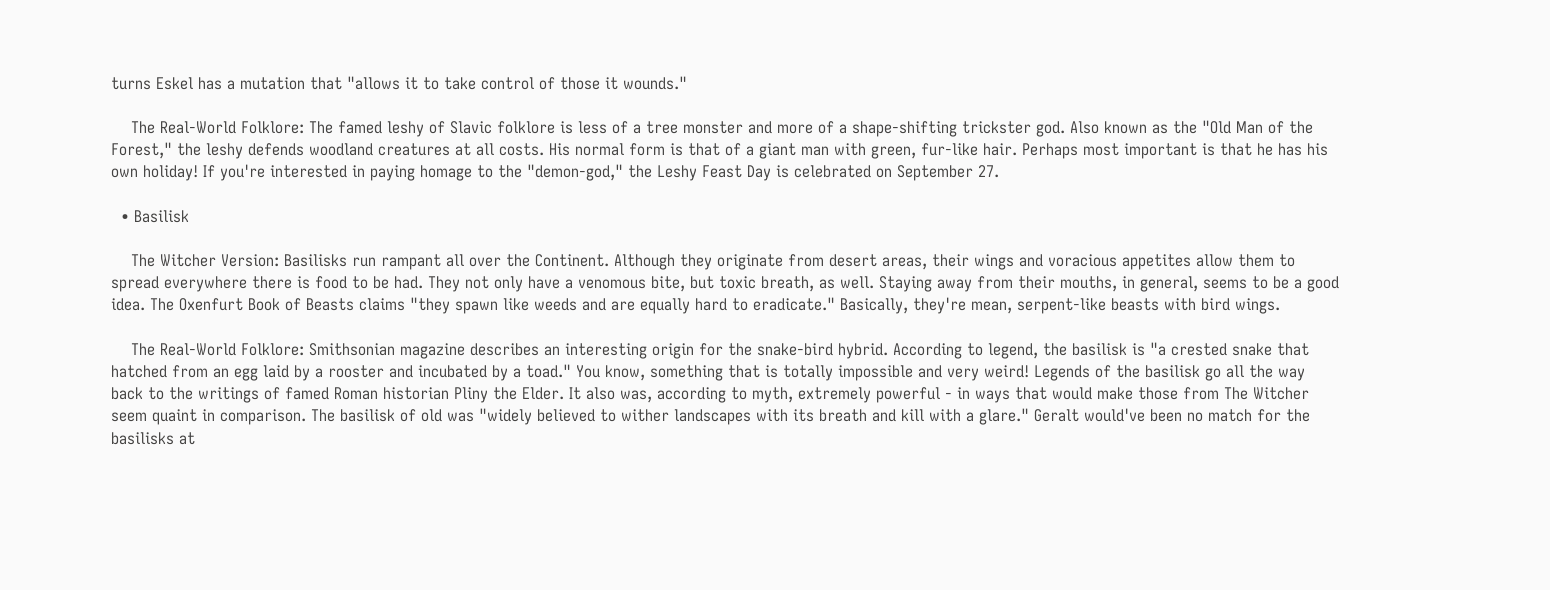turns Eskel has a mutation that "allows it to take control of those it wounds."

    The Real-World Folklore: The famed leshy of Slavic folklore is less of a tree monster and more of a shape-shifting trickster god. Also known as the "Old Man of the Forest," the leshy defends woodland creatures at all costs. His normal form is that of a giant man with green, fur-like hair. Perhaps most important is that he has his own holiday! If you're interested in paying homage to the "demon-god," the Leshy Feast Day is celebrated on September 27.

  • Basilisk

    The Witcher Version: Basilisks run rampant all over the Continent. Although they originate from desert areas, their wings and voracious appetites allow them to spread everywhere there is food to be had. They not only have a venomous bite, but toxic breath, as well. Staying away from their mouths, in general, seems to be a good idea. The Oxenfurt Book of Beasts claims "they spawn like weeds and are equally hard to eradicate." Basically, they're mean, serpent-like beasts with bird wings.

    The Real-World Folklore: Smithsonian magazine describes an interesting origin for the snake-bird hybrid. According to legend, the basilisk is "a crested snake that hatched from an egg laid by a rooster and incubated by a toad." You know, something that is totally impossible and very weird! Legends of the basilisk go all the way back to the writings of famed Roman historian Pliny the Elder. It also was, according to myth, extremely powerful - in ways that would make those from The Witcher seem quaint in comparison. The basilisk of old was "widely believed to wither landscapes with its breath and kill with a glare." Geralt would've been no match for the basilisks at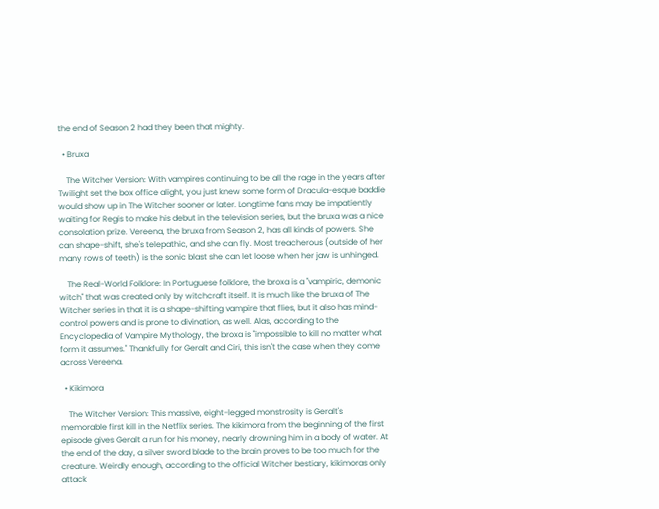the end of Season 2 had they been that mighty.

  • Bruxa

    The Witcher Version: With vampires continuing to be all the rage in the years after Twilight set the box office alight, you just knew some form of Dracula-esque baddie would show up in The Witcher sooner or later. Longtime fans may be impatiently waiting for Regis to make his debut in the television series, but the bruxa was a nice consolation prize. Vereena, the bruxa from Season 2, has all kinds of powers. She can shape-shift, she's telepathic, and she can fly. Most treacherous (outside of her many rows of teeth) is the sonic blast she can let loose when her jaw is unhinged.

    The Real-World Folklore: In Portuguese folklore, the broxa is a "vampiric, demonic witch" that was created only by witchcraft itself. It is much like the bruxa of The Witcher series in that it is a shape-shifting vampire that flies, but it also has mind-control powers and is prone to divination, as well. Alas, according to the Encyclopedia of Vampire Mythology, the broxa is "impossible to kill no matter what form it assumes." Thankfully for Geralt and Ciri, this isn't the case when they come across Vereena.

  • Kikimora

    The Witcher Version: This massive, eight-legged monstrosity is Geralt's memorable first kill in the Netflix series. The kikimora from the beginning of the first episode gives Geralt a run for his money, nearly drowning him in a body of water. At the end of the day, a silver sword blade to the brain proves to be too much for the creature. Weirdly enough, according to the official Witcher bestiary, kikimoras only attack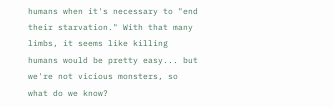humans when it's necessary to "end their starvation." With that many limbs, it seems like killing humans would be pretty easy... but we're not vicious monsters, so what do we know?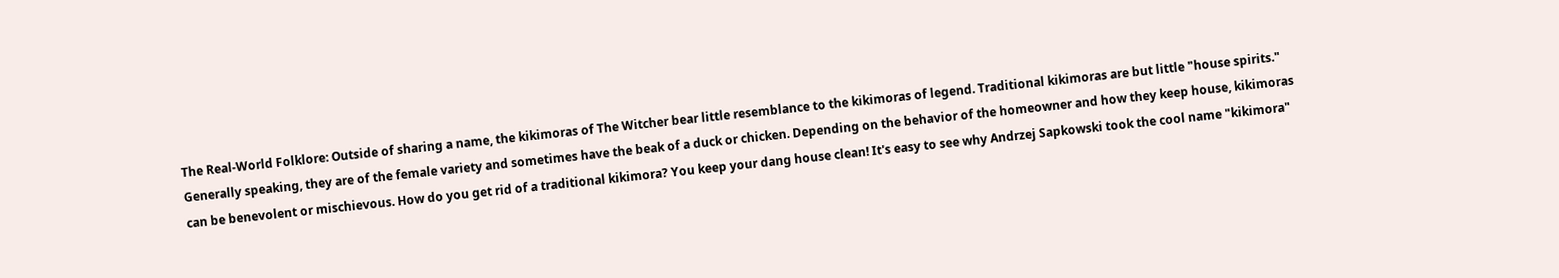The Real-World Folklore: Outside of sharing a name, the kikimoras of The Witcher bear little resemblance to the kikimoras of legend. Traditional kikimoras are but little "house spirits." Generally speaking, they are of the female variety and sometimes have the beak of a duck or chicken. Depending on the behavior of the homeowner and how they keep house, kikimoras can be benevolent or mischievous. How do you get rid of a traditional kikimora? You keep your dang house clean! It's easy to see why Andrzej Sapkowski took the cool name "kikimora"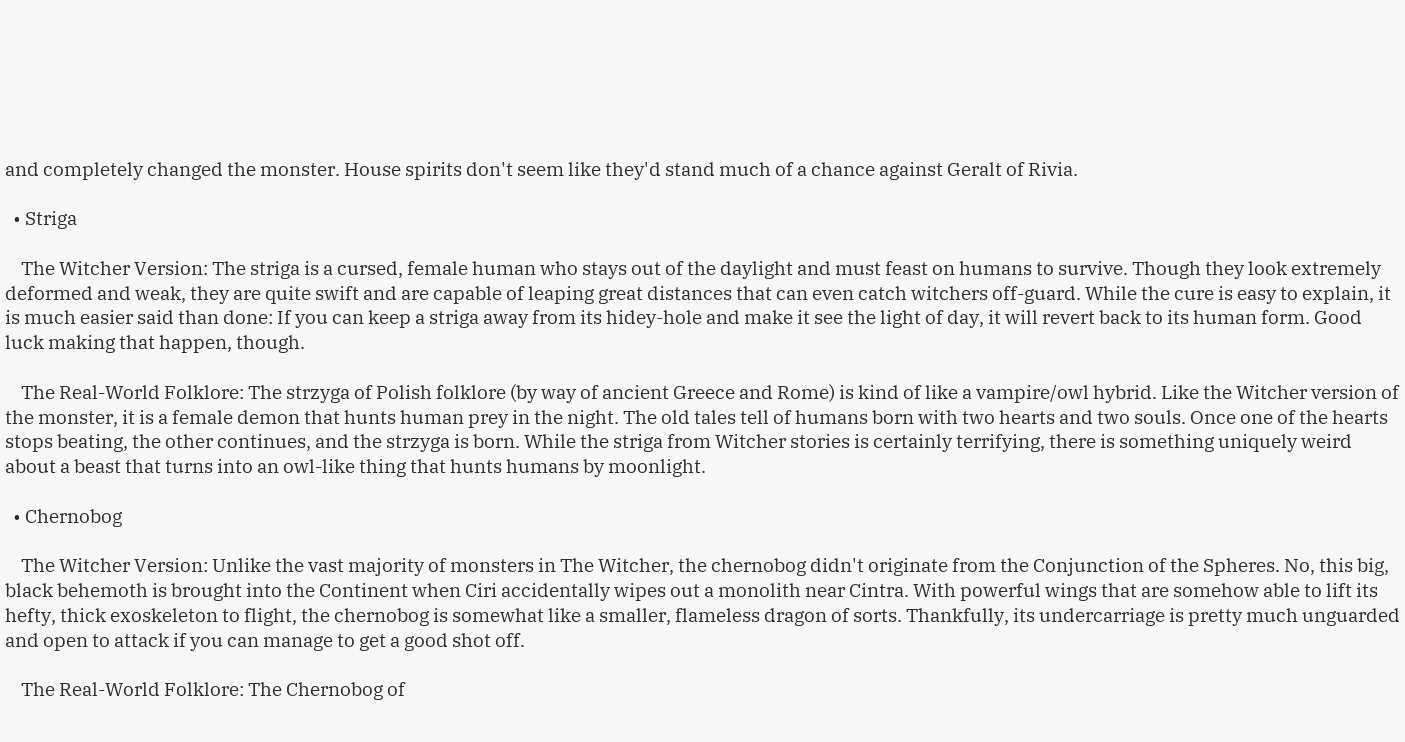and completely changed the monster. House spirits don't seem like they'd stand much of a chance against Geralt of Rivia.

  • Striga

    The Witcher Version: The striga is a cursed, female human who stays out of the daylight and must feast on humans to survive. Though they look extremely deformed and weak, they are quite swift and are capable of leaping great distances that can even catch witchers off-guard. While the cure is easy to explain, it is much easier said than done: If you can keep a striga away from its hidey-hole and make it see the light of day, it will revert back to its human form. Good luck making that happen, though.

    The Real-World Folklore: The strzyga of Polish folklore (by way of ancient Greece and Rome) is kind of like a vampire/owl hybrid. Like the Witcher version of the monster, it is a female demon that hunts human prey in the night. The old tales tell of humans born with two hearts and two souls. Once one of the hearts stops beating, the other continues, and the strzyga is born. While the striga from Witcher stories is certainly terrifying, there is something uniquely weird about a beast that turns into an owl-like thing that hunts humans by moonlight.

  • Chernobog

    The Witcher Version: Unlike the vast majority of monsters in The Witcher, the chernobog didn't originate from the Conjunction of the Spheres. No, this big, black behemoth is brought into the Continent when Ciri accidentally wipes out a monolith near Cintra. With powerful wings that are somehow able to lift its hefty, thick exoskeleton to flight, the chernobog is somewhat like a smaller, flameless dragon of sorts. Thankfully, its undercarriage is pretty much unguarded and open to attack if you can manage to get a good shot off.

    The Real-World Folklore: The Chernobog of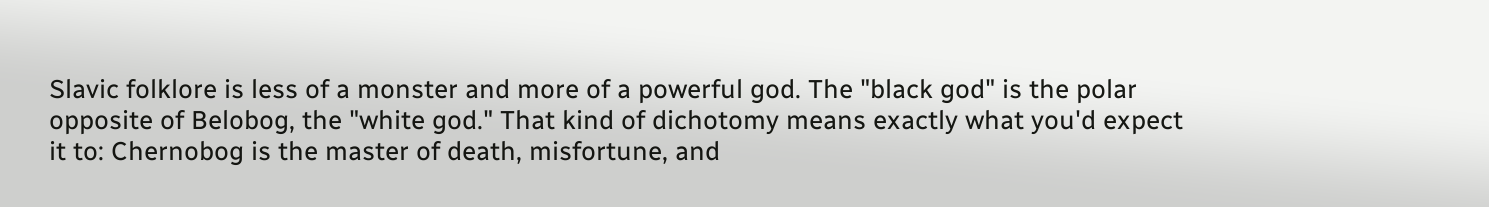Slavic folklore is less of a monster and more of a powerful god. The "black god" is the polar opposite of Belobog, the "white god." That kind of dichotomy means exactly what you'd expect it to: Chernobog is the master of death, misfortune, and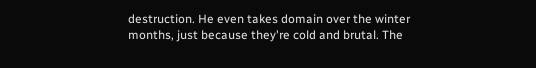destruction. He even takes domain over the winter months, just because they're cold and brutal. The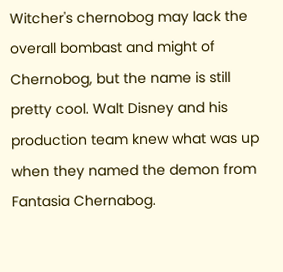Witcher's chernobog may lack the overall bombast and might of Chernobog, but the name is still pretty cool. Walt Disney and his production team knew what was up when they named the demon from Fantasia Chernabog.